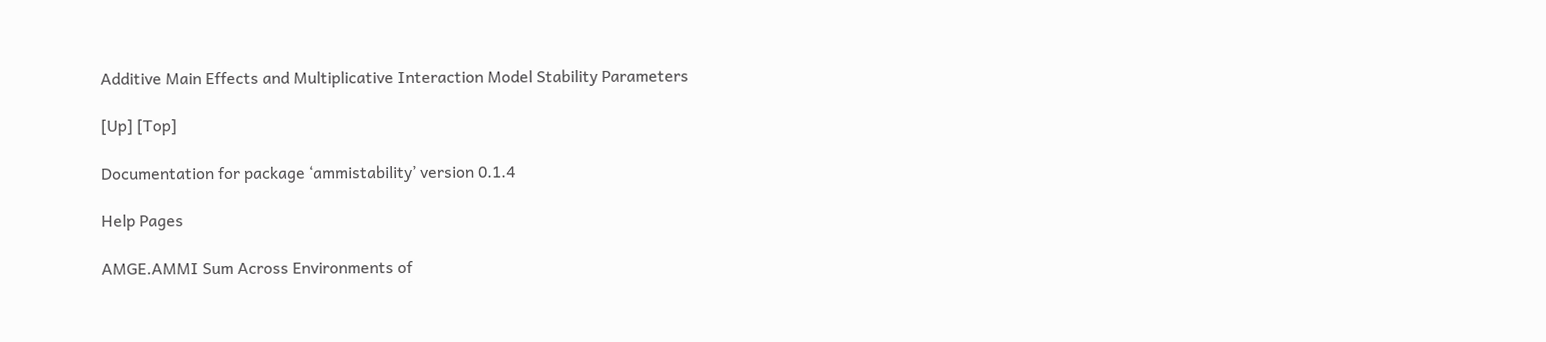Additive Main Effects and Multiplicative Interaction Model Stability Parameters

[Up] [Top]

Documentation for package ‘ammistability’ version 0.1.4

Help Pages

AMGE.AMMI Sum Across Environments of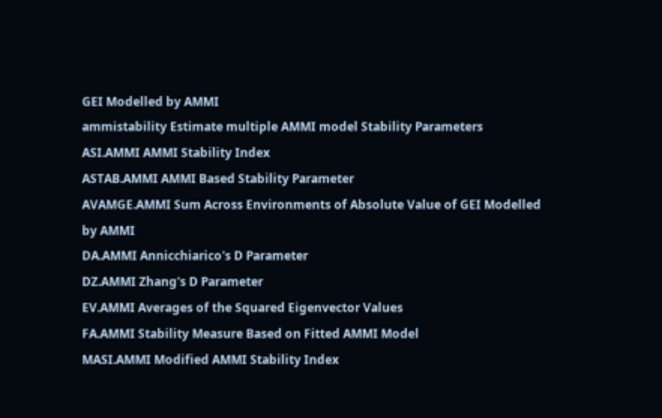GEI Modelled by AMMI
ammistability Estimate multiple AMMI model Stability Parameters
ASI.AMMI AMMI Stability Index
ASTAB.AMMI AMMI Based Stability Parameter
AVAMGE.AMMI Sum Across Environments of Absolute Value of GEI Modelled by AMMI
DA.AMMI Annicchiarico's D Parameter
DZ.AMMI Zhang's D Parameter
EV.AMMI Averages of the Squared Eigenvector Values
FA.AMMI Stability Measure Based on Fitted AMMI Model
MASI.AMMI Modified AMMI Stability Index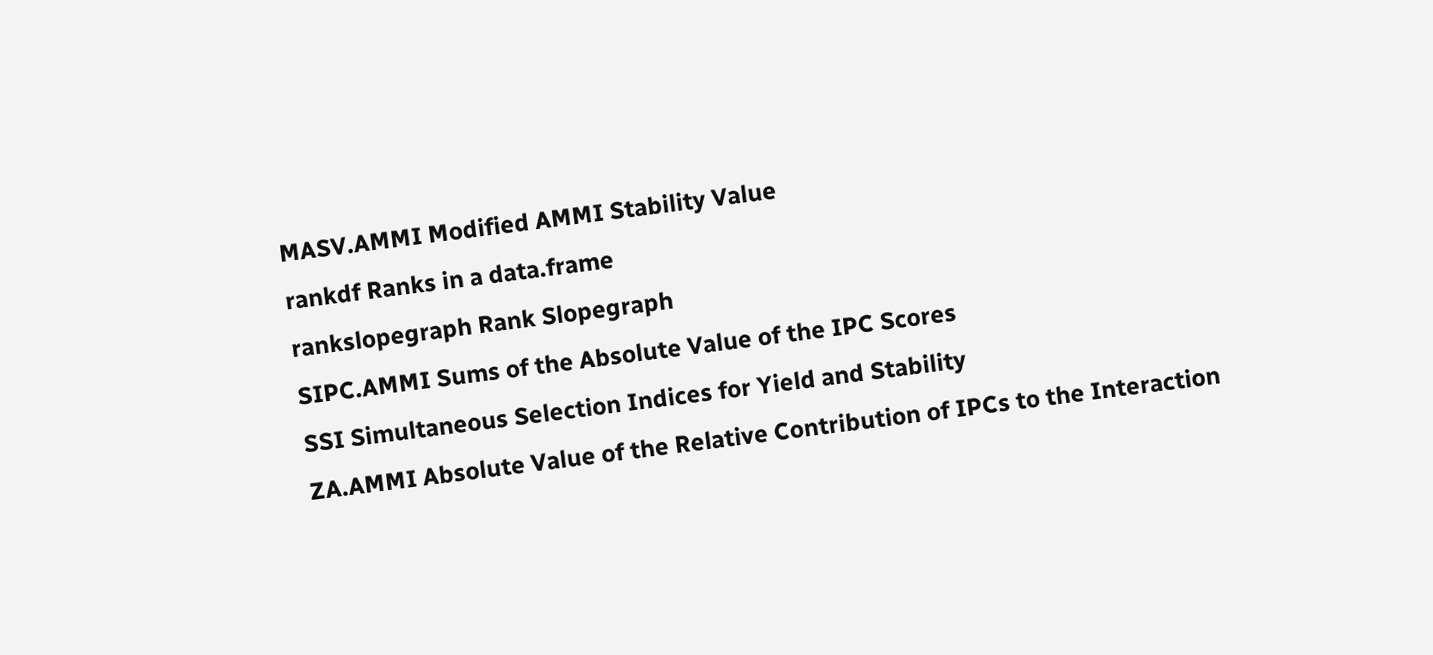MASV.AMMI Modified AMMI Stability Value
rankdf Ranks in a data.frame
rankslopegraph Rank Slopegraph
SIPC.AMMI Sums of the Absolute Value of the IPC Scores
SSI Simultaneous Selection Indices for Yield and Stability
ZA.AMMI Absolute Value of the Relative Contribution of IPCs to the Interaction